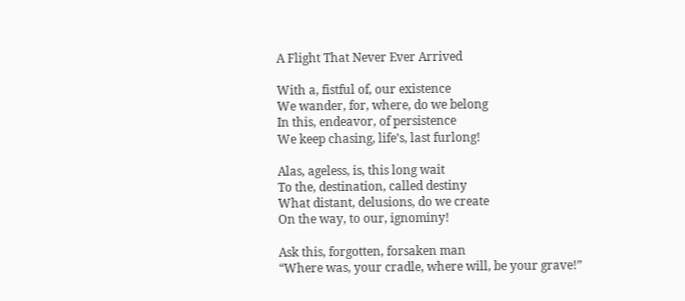A Flight That Never Ever Arrived

With a, fistful of, our existence
We wander, for, where, do we belong
In this, endeavor, of persistence
We keep chasing, life’s, last furlong!

Alas, ageless, is, this long wait
To the, destination, called destiny
What distant, delusions, do we create
On the way, to our, ignominy!

Ask this, forgotten, forsaken man
“Where was, your cradle, where will, be your grave!”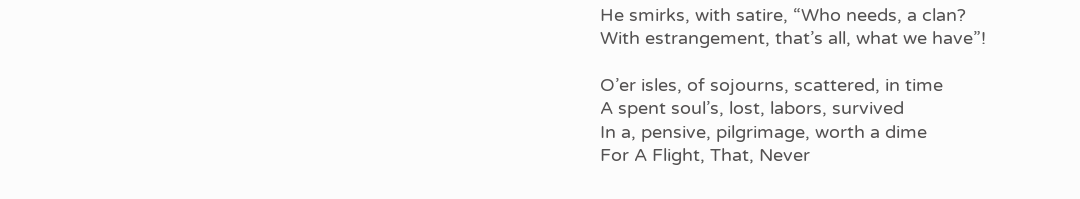He smirks, with satire, “Who needs, a clan?
With estrangement, that’s all, what we have”!

O’er isles, of sojourns, scattered, in time
A spent soul’s, lost, labors, survived
In a, pensive, pilgrimage, worth a dime
For A Flight, That, Never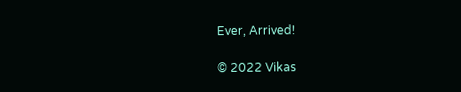Ever, Arrived!

© 2022 Vikas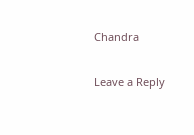Chandra

Leave a Reply